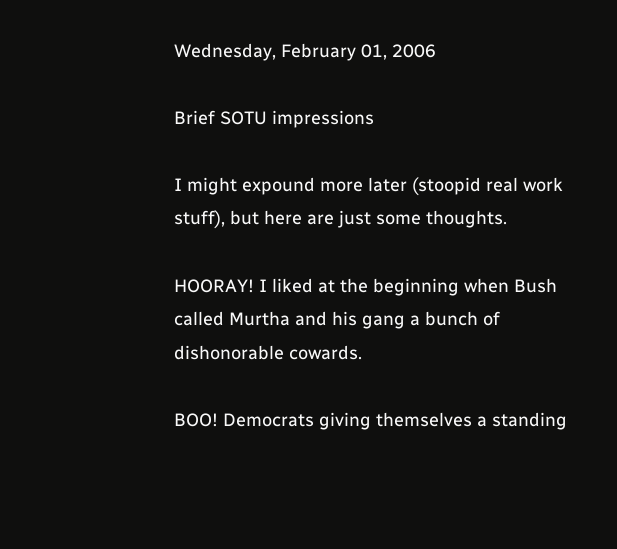Wednesday, February 01, 2006

Brief SOTU impressions

I might expound more later (stoopid real work stuff), but here are just some thoughts.

HOORAY! I liked at the beginning when Bush called Murtha and his gang a bunch of dishonorable cowards.

BOO! Democrats giving themselves a standing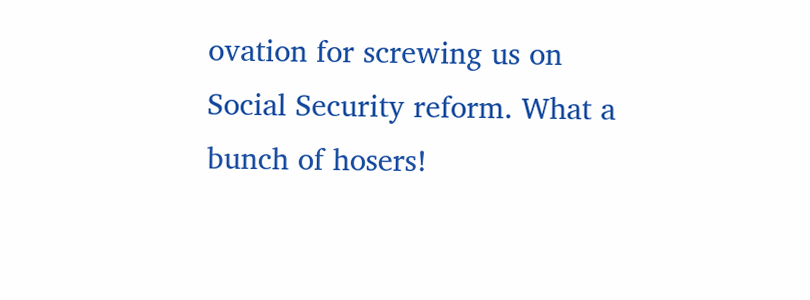ovation for screwing us on Social Security reform. What a bunch of hosers!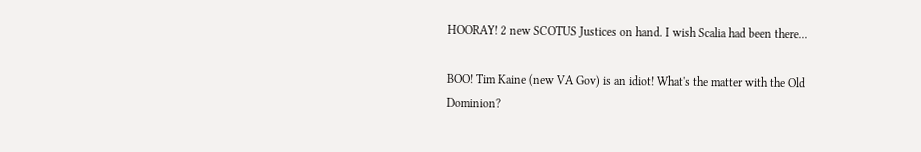HOORAY! 2 new SCOTUS Justices on hand. I wish Scalia had been there...

BOO! Tim Kaine (new VA Gov) is an idiot! What's the matter with the Old Dominion?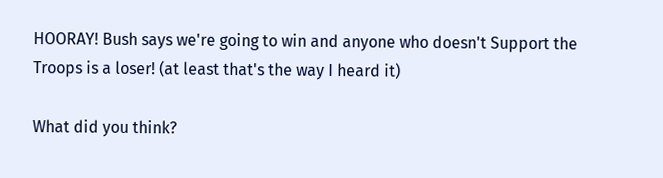HOORAY! Bush says we're going to win and anyone who doesn't Support the Troops is a loser! (at least that's the way I heard it)

What did you think?